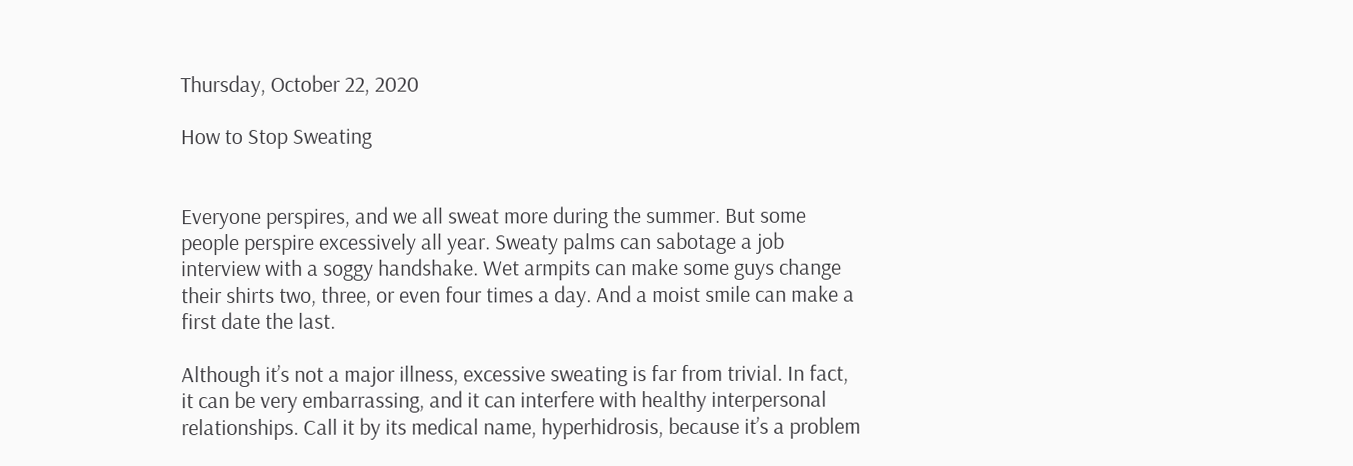Thursday, October 22, 2020

How to Stop Sweating


Everyone perspires, and we all sweat more during the summer. But some people perspire excessively all year. Sweaty palms can sabotage a job interview with a soggy handshake. Wet armpits can make some guys change their shirts two, three, or even four times a day. And a moist smile can make a first date the last.

Although it’s not a major illness, excessive sweating is far from trivial. In fact, it can be very embarrassing, and it can interfere with healthy interpersonal relationships. Call it by its medical name, hyperhidrosis, because it’s a problem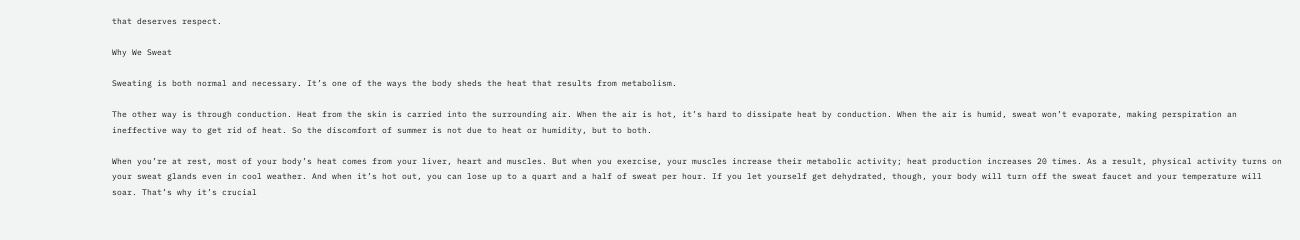that deserves respect.

Why We Sweat

Sweating is both normal and necessary. It’s one of the ways the body sheds the heat that results from metabolism.

The other way is through conduction. Heat from the skin is carried into the surrounding air. When the air is hot, it’s hard to dissipate heat by conduction. When the air is humid, sweat won’t evaporate, making perspiration an ineffective way to get rid of heat. So the discomfort of summer is not due to heat or humidity, but to both.

When you’re at rest, most of your body’s heat comes from your liver, heart and muscles. But when you exercise, your muscles increase their metabolic activity; heat production increases 20 times. As a result, physical activity turns on your sweat glands even in cool weather. And when it’s hot out, you can lose up to a quart and a half of sweat per hour. If you let yourself get dehydrated, though, your body will turn off the sweat faucet and your temperature will soar. That’s why it’s crucial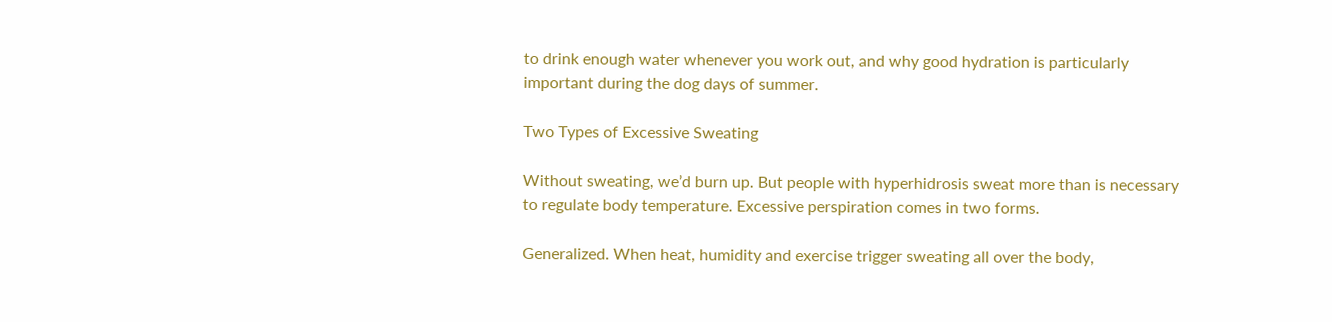to drink enough water whenever you work out, and why good hydration is particularly important during the dog days of summer.

Two Types of Excessive Sweating

Without sweating, we’d burn up. But people with hyperhidrosis sweat more than is necessary to regulate body temperature. Excessive perspiration comes in two forms.

Generalized. When heat, humidity and exercise trigger sweating all over the body,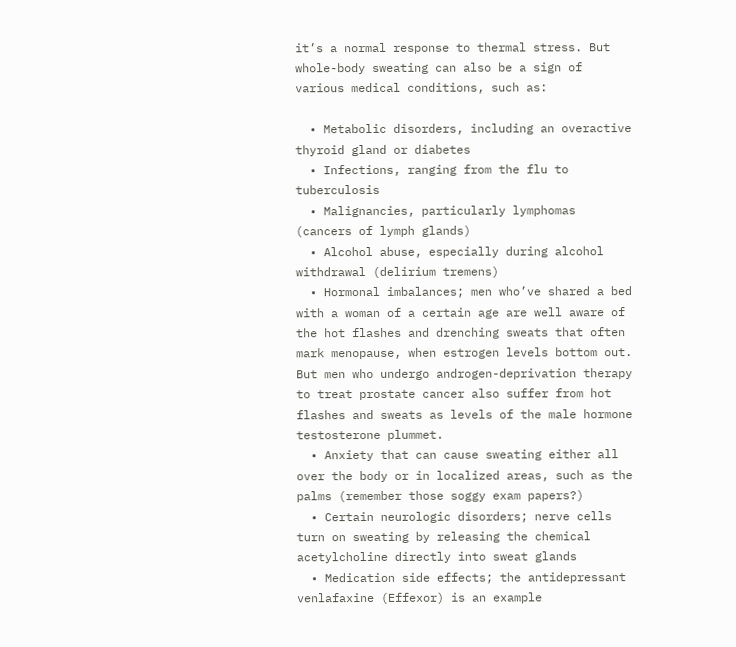it’s a normal response to thermal stress. But whole-body sweating can also be a sign of various medical conditions, such as:

  • Metabolic disorders, including an overactive thyroid gland or diabetes
  • Infections, ranging from the flu to tuberculosis
  • Malignancies, particularly lymphomas (cancers of lymph glands)
  • Alcohol abuse, especially during alcohol withdrawal (delirium tremens)
  • Hormonal imbalances; men who’ve shared a bed with a woman of a certain age are well aware of the hot flashes and drenching sweats that often mark menopause, when estrogen levels bottom out. But men who undergo androgen-deprivation therapy to treat prostate cancer also suffer from hot flashes and sweats as levels of the male hormone testosterone plummet.
  • Anxiety that can cause sweating either all over the body or in localized areas, such as the palms (remember those soggy exam papers?)
  • Certain neurologic disorders; nerve cells turn on sweating by releasing the chemical acetylcholine directly into sweat glands
  • Medication side effects; the antidepressant venlafaxine (Effexor) is an example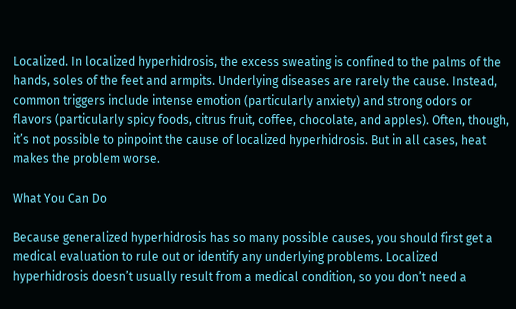Localized. In localized hyperhidrosis, the excess sweating is confined to the palms of the hands, soles of the feet and armpits. Underlying diseases are rarely the cause. Instead, common triggers include intense emotion (particularly anxiety) and strong odors or flavors (particularly spicy foods, citrus fruit, coffee, chocolate, and apples). Often, though, it’s not possible to pinpoint the cause of localized hyperhidrosis. But in all cases, heat makes the problem worse.

What You Can Do

Because generalized hyperhidrosis has so many possible causes, you should first get a medical evaluation to rule out or identify any underlying problems. Localized hyperhidrosis doesn’t usually result from a medical condition, so you don’t need a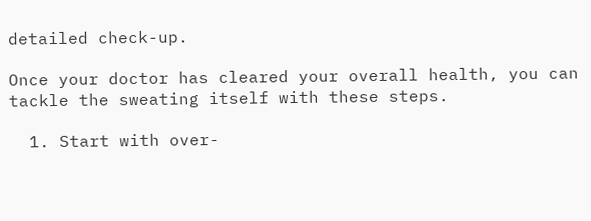detailed check-up.

Once your doctor has cleared your overall health, you can tackle the sweating itself with these steps.

  1. Start with over-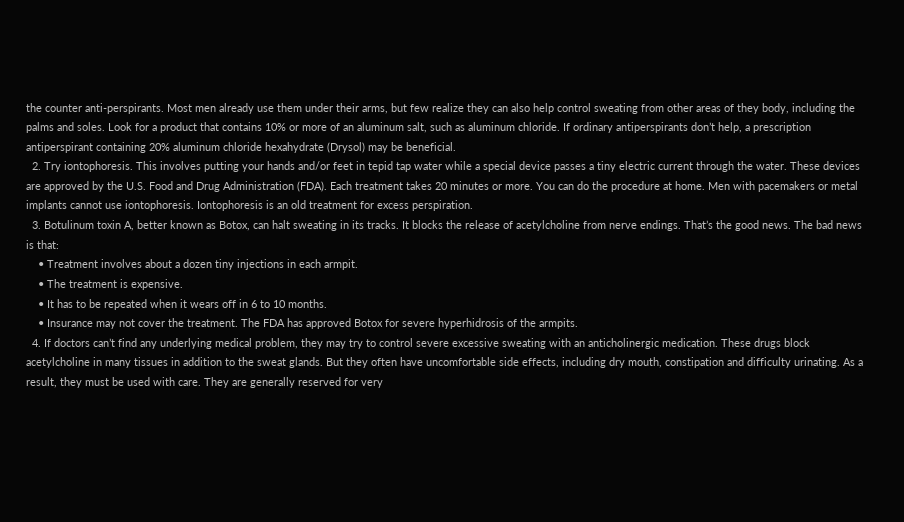the counter anti-perspirants. Most men already use them under their arms, but few realize they can also help control sweating from other areas of they body, including the palms and soles. Look for a product that contains 10% or more of an aluminum salt, such as aluminum chloride. If ordinary antiperspirants don’t help, a prescription antiperspirant containing 20% aluminum chloride hexahydrate (Drysol) may be beneficial.
  2. Try iontophoresis. This involves putting your hands and/or feet in tepid tap water while a special device passes a tiny electric current through the water. These devices are approved by the U.S. Food and Drug Administration (FDA). Each treatment takes 20 minutes or more. You can do the procedure at home. Men with pacemakers or metal implants cannot use iontophoresis. Iontophoresis is an old treatment for excess perspiration.
  3. Botulinum toxin A, better known as Botox, can halt sweating in its tracks. It blocks the release of acetylcholine from nerve endings. That’s the good news. The bad news is that:
    • Treatment involves about a dozen tiny injections in each armpit.
    • The treatment is expensive.
    • It has to be repeated when it wears off in 6 to 10 months.
    • Insurance may not cover the treatment. The FDA has approved Botox for severe hyperhidrosis of the armpits.
  4. If doctors can’t find any underlying medical problem, they may try to control severe excessive sweating with an anticholinergic medication. These drugs block acetylcholine in many tissues in addition to the sweat glands. But they often have uncomfortable side effects, including dry mouth, constipation and difficulty urinating. As a result, they must be used with care. They are generally reserved for very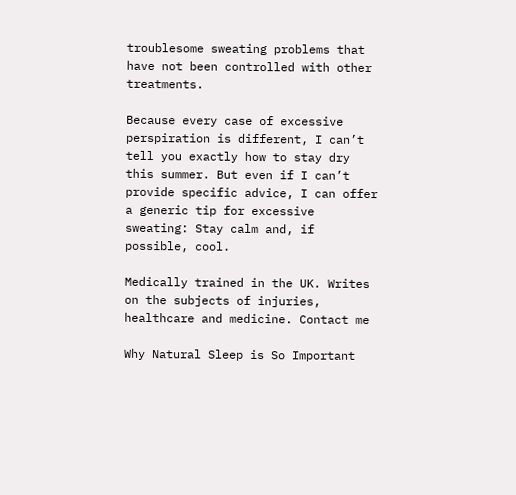troublesome sweating problems that have not been controlled with other treatments.

Because every case of excessive perspiration is different, I can’t tell you exactly how to stay dry this summer. But even if I can’t provide specific advice, I can offer a generic tip for excessive sweating: Stay calm and, if possible, cool.

Medically trained in the UK. Writes on the subjects of injuries, healthcare and medicine. Contact me

Why Natural Sleep is So Important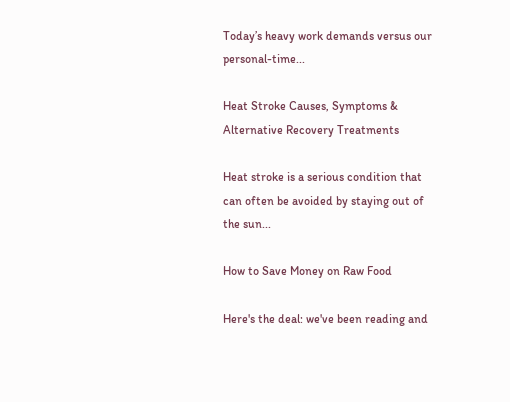Today’s heavy work demands versus our personal-time...

Heat Stroke Causes, Symptoms & Alternative Recovery Treatments

Heat stroke is a serious condition that can often be avoided by staying out of the sun...

How to Save Money on Raw Food

Here's the deal: we've been reading and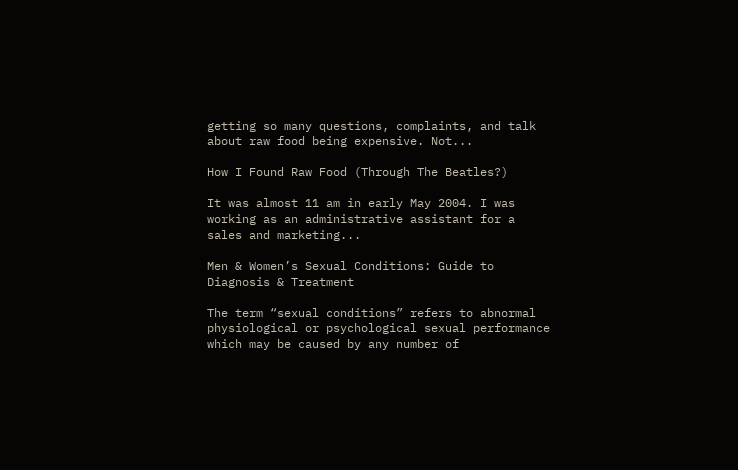getting so many questions, complaints, and talk about raw food being expensive. Not...

How I Found Raw Food (Through The Beatles?)

It was almost 11 am in early May 2004. I was working as an administrative assistant for a sales and marketing...

Men & Women’s Sexual Conditions: Guide to Diagnosis & Treatment

The term “sexual conditions” refers to abnormal physiological or psychological sexual performance which may be caused by any number of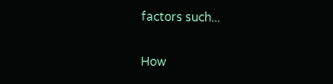factors such...

How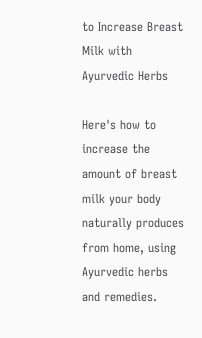to Increase Breast Milk with Ayurvedic Herbs

Here's how to increase the amount of breast milk your body naturally produces from home, using Ayurvedic herbs and remedies.